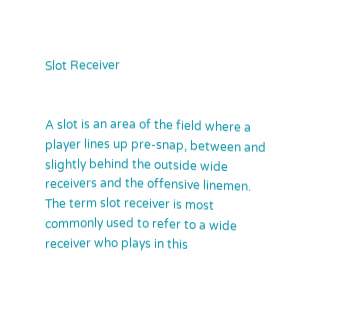Slot Receiver


A slot is an area of the field where a player lines up pre-snap, between and slightly behind the outside wide receivers and the offensive linemen. The term slot receiver is most commonly used to refer to a wide receiver who plays in this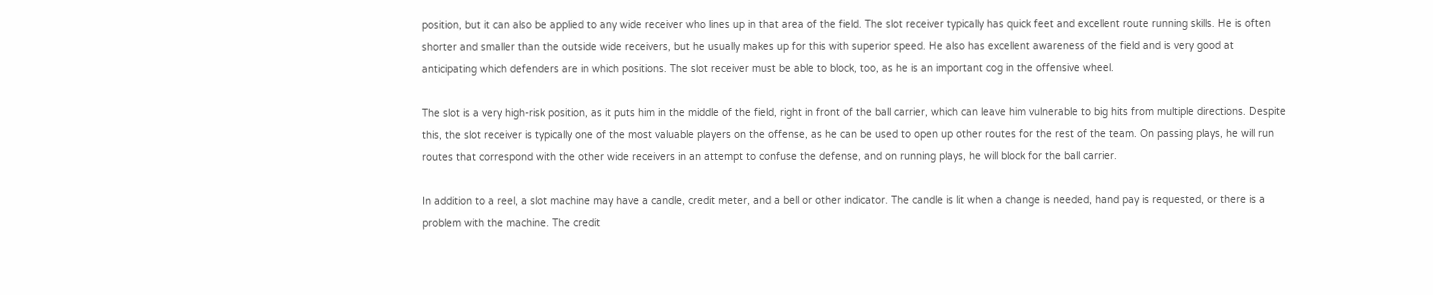position, but it can also be applied to any wide receiver who lines up in that area of the field. The slot receiver typically has quick feet and excellent route running skills. He is often shorter and smaller than the outside wide receivers, but he usually makes up for this with superior speed. He also has excellent awareness of the field and is very good at anticipating which defenders are in which positions. The slot receiver must be able to block, too, as he is an important cog in the offensive wheel.

The slot is a very high-risk position, as it puts him in the middle of the field, right in front of the ball carrier, which can leave him vulnerable to big hits from multiple directions. Despite this, the slot receiver is typically one of the most valuable players on the offense, as he can be used to open up other routes for the rest of the team. On passing plays, he will run routes that correspond with the other wide receivers in an attempt to confuse the defense, and on running plays, he will block for the ball carrier.

In addition to a reel, a slot machine may have a candle, credit meter, and a bell or other indicator. The candle is lit when a change is needed, hand pay is requested, or there is a problem with the machine. The credit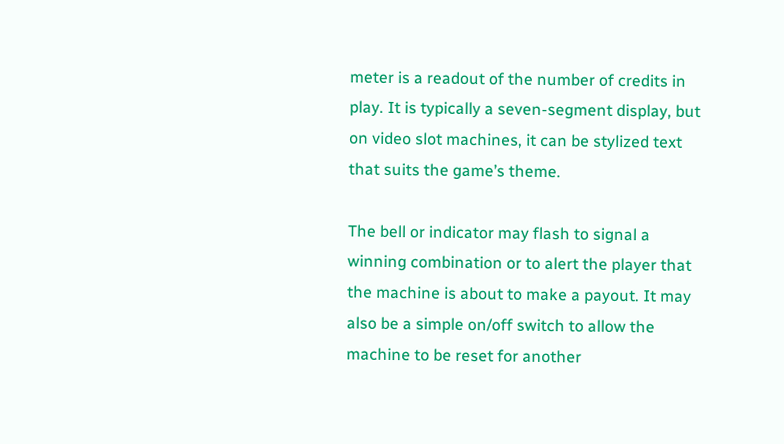meter is a readout of the number of credits in play. It is typically a seven-segment display, but on video slot machines, it can be stylized text that suits the game’s theme.

The bell or indicator may flash to signal a winning combination or to alert the player that the machine is about to make a payout. It may also be a simple on/off switch to allow the machine to be reset for another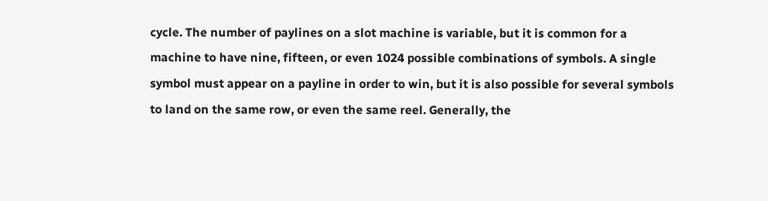cycle. The number of paylines on a slot machine is variable, but it is common for a machine to have nine, fifteen, or even 1024 possible combinations of symbols. A single symbol must appear on a payline in order to win, but it is also possible for several symbols to land on the same row, or even the same reel. Generally, the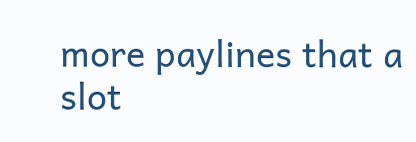more paylines that a slot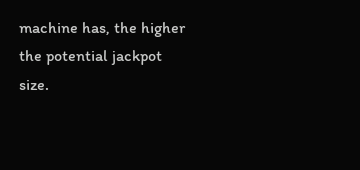machine has, the higher the potential jackpot size.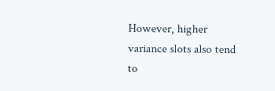However, higher variance slots also tend to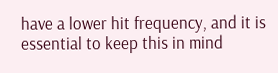have a lower hit frequency, and it is essential to keep this in mind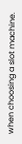when choosing a slot machine.